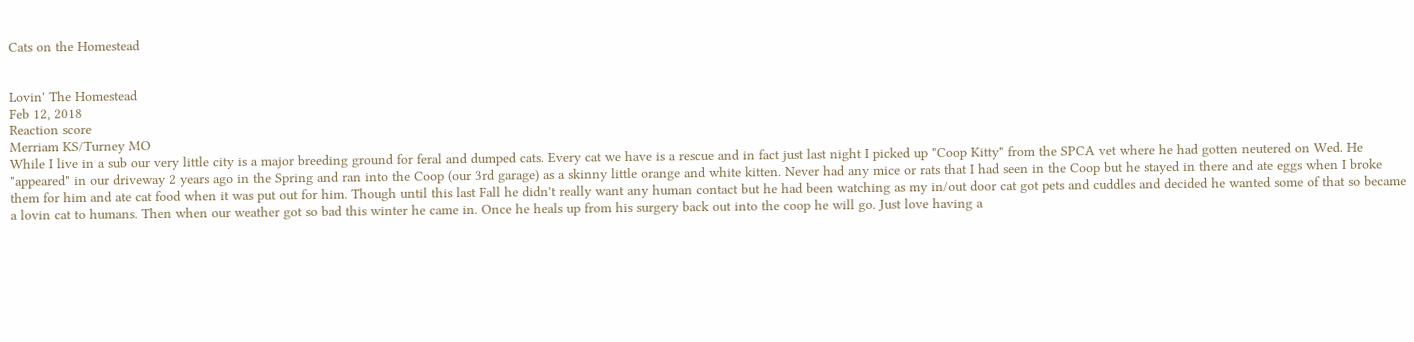Cats on the Homestead


Lovin' The Homestead
Feb 12, 2018
Reaction score
Merriam KS/Turney MO
While I live in a sub our very little city is a major breeding ground for feral and dumped cats. Every cat we have is a rescue and in fact just last night I picked up "Coop Kitty" from the SPCA vet where he had gotten neutered on Wed. He "appeared" in our driveway 2 years ago in the Spring and ran into the Coop (our 3rd garage) as a skinny little orange and white kitten. Never had any mice or rats that I had seen in the Coop but he stayed in there and ate eggs when I broke them for him and ate cat food when it was put out for him. Though until this last Fall he didn't really want any human contact but he had been watching as my in/out door cat got pets and cuddles and decided he wanted some of that so became a lovin cat to humans. Then when our weather got so bad this winter he came in. Once he heals up from his surgery back out into the coop he will go. Just love having a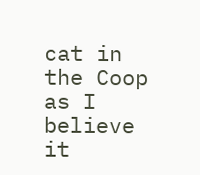cat in the Coop as I believe it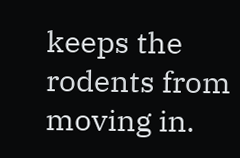keeps the rodents from moving in.